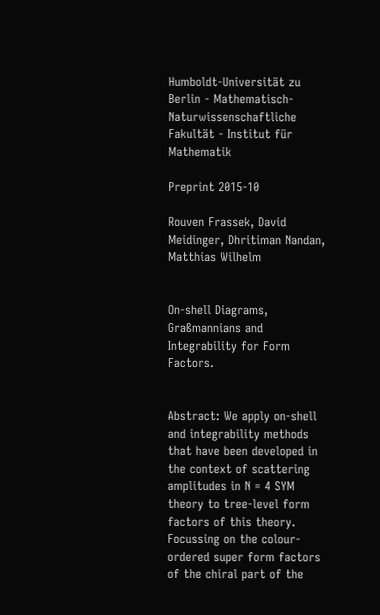Humboldt-Universität zu Berlin - Mathematisch-Naturwissenschaftliche Fakultät - Institut für Mathematik

Preprint 2015-10

Rouven Frassek, David Meidinger, Dhritiman Nandan, Matthias Wilhelm


On-shell Diagrams, Graßmannians and Integrability for Form Factors.


Abstract: We apply on-shell and integrability methods that have been developed in the context of scattering amplitudes in N = 4 SYM theory to tree-level form factors of this theory.
Focussing on the colour-ordered super form factors of the chiral part of the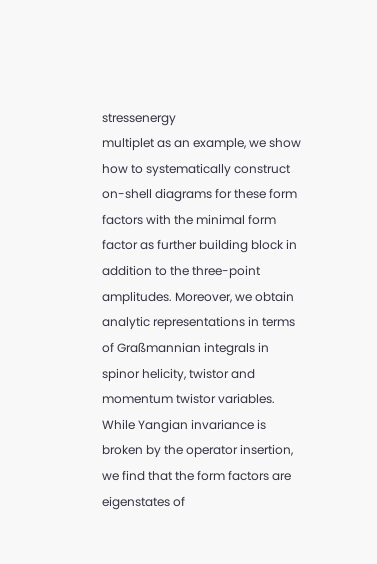stressenergy
multiplet as an example, we show how to systematically construct on-shell diagrams for these form factors with the minimal form factor as further building block in addition to the three-point amplitudes. Moreover, we obtain analytic representations in terms of Graßmannian integrals in spinor helicity, twistor and momentum twistor variables. While Yangian invariance is broken by the operator insertion, we find that the form factors are eigenstates of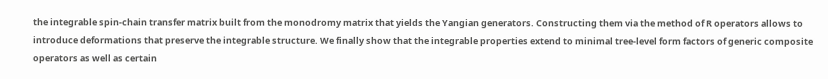the integrable spin-chain transfer matrix built from the monodromy matrix that yields the Yangian generators. Constructing them via the method of R operators allows to introduce deformations that preserve the integrable structure. We finally show that the integrable properties extend to minimal tree-level form factors of generic composite operators as well as certain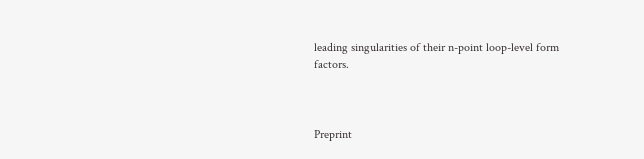leading singularities of their n-point loop-level form factors.



Preprint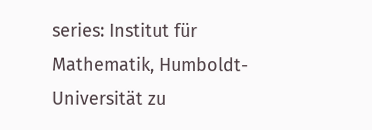series: Institut für Mathematik, Humboldt-Universität zu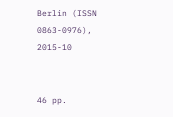Berlin (ISSN 0863-0976), 2015-10


46 pp.